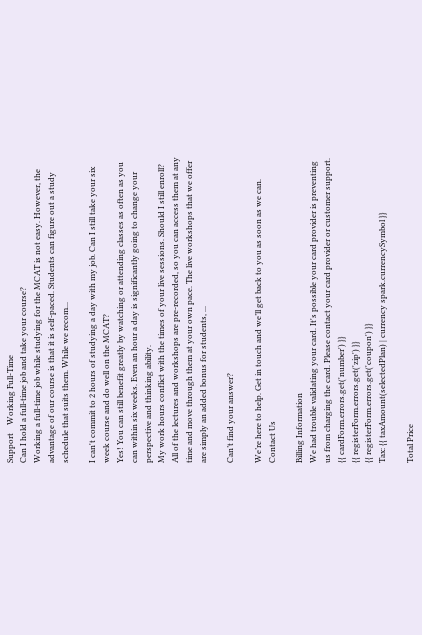Support    Working Full-Time
Can I hold a full-time job and take your course?
Working a full-time job while studying for the MCAT is not easy. However, the advantage of our course is that it is self-paced. Students can figure out a study schedule that suits them. While we recom...

I can't commit to 2 hours of studying a day with my job. Can I still take your six week course and do well on the MCAT?
Yes! You can still benefit greatly by watching or attending classes as often as you can within six weeks. Even an hour a day is significantly going to change your perspective and thinking ability.
My work hours conflict with the times of your live sessions. Should I still enroll?
All of the lectures and workshops are pre-recorded, so you can access them at any time and move through them at your own pace. The live workshops that we offer are simply an added bonus for students, ...

Can’t find your answer?

We’re here to help. Get in touch and we’ll get back to you as soon as we can. Contact Us

Billing Information
We had trouble validating your card. It's possible your card provider is preventing us from charging the card. Please contact your card provider or customer support.
{{ cardForm.errors.get('number') }}
{{ registerForm.errors.get('zip') }}
{{ registerForm.errors.get('coupon') }}
Tax: {{ taxAmount(selectedPlan) | currency spark.currencySymbol }}

Total Price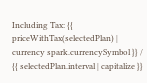Including Tax: {{ priceWithTax(selectedPlan) | currency spark.currencySymbol }} / {{ selectedPlan.interval | capitalize }}